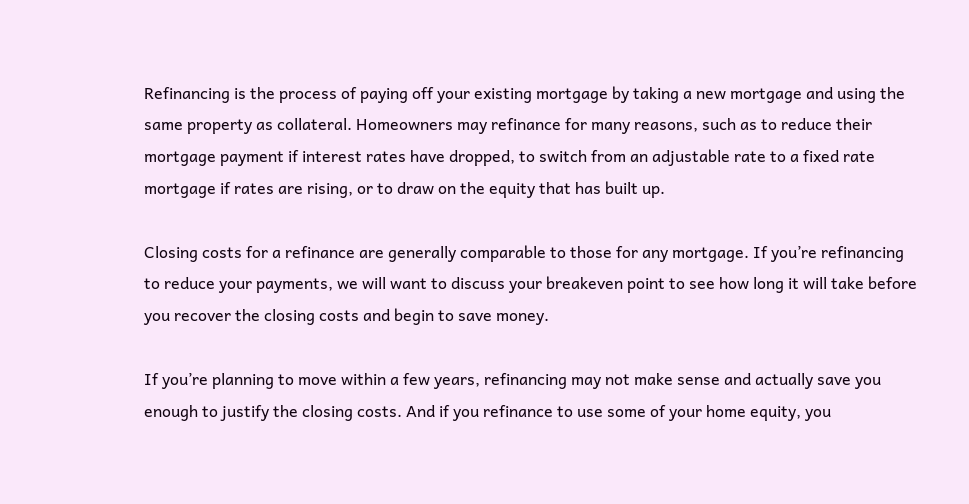Refinancing is the process of paying off your existing mortgage by taking a new mortgage and using the same property as collateral. Homeowners may refinance for many reasons, such as to reduce their mortgage payment if interest rates have dropped, to switch from an adjustable rate to a fixed rate mortgage if rates are rising, or to draw on the equity that has built up.

Closing costs for a refinance are generally comparable to those for any mortgage. If you’re refinancing to reduce your payments, we will want to discuss your breakeven point to see how long it will take before you recover the closing costs and begin to save money.

If you’re planning to move within a few years, refinancing may not make sense and actually save you enough to justify the closing costs. And if you refinance to use some of your home equity, you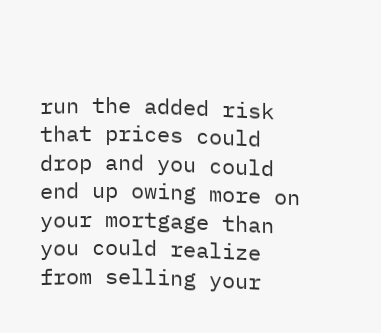run the added risk that prices could drop and you could end up owing more on your mortgage than you could realize from selling your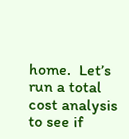home.  Let’s run a total cost analysis to see if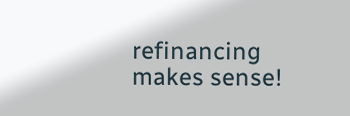refinancing makes sense!